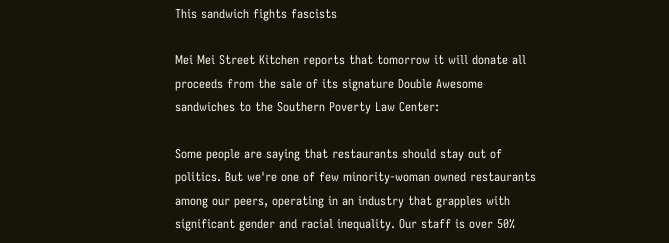This sandwich fights fascists

Mei Mei Street Kitchen reports that tomorrow it will donate all proceeds from the sale of its signature Double Awesome sandwiches to the Southern Poverty Law Center:

Some people are saying that restaurants should stay out of politics. But we're one of few minority-woman owned restaurants among our peers, operating in an industry that grapples with significant gender and racial inequality. Our staff is over 50%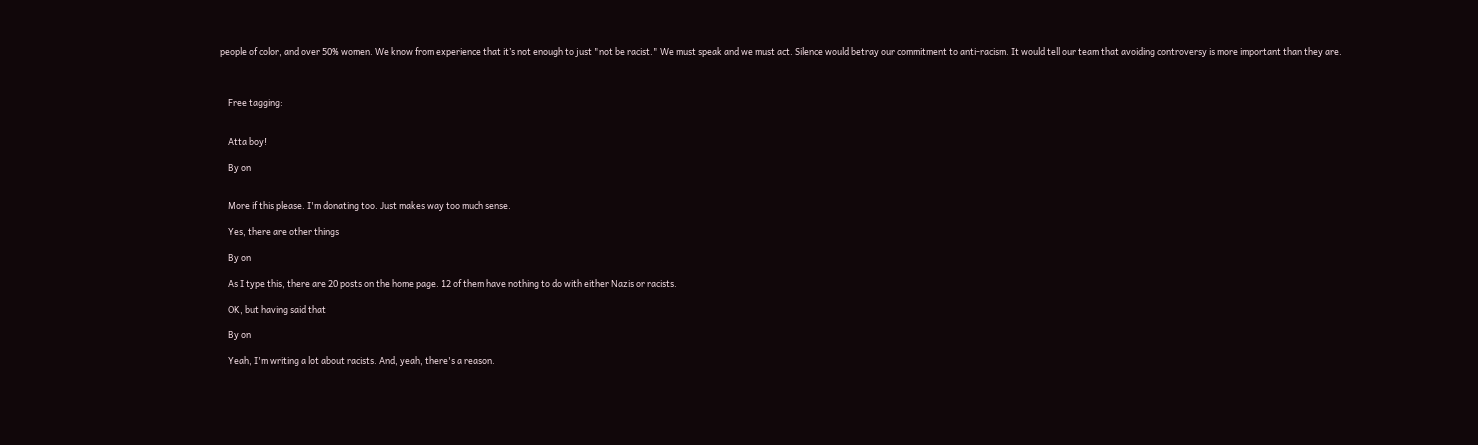people of color, and over 50% women. We know from experience that it’s not enough to just "not be racist." We must speak and we must act. Silence would betray our commitment to anti-racism. It would tell our team that avoiding controversy is more important than they are.



    Free tagging:


    Atta boy!

    By on


    More if this please. I'm donating too. Just makes way too much sense.

    Yes, there are other things

    By on

    As I type this, there are 20 posts on the home page. 12 of them have nothing to do with either Nazis or racists.

    OK, but having said that

    By on

    Yeah, I'm writing a lot about racists. And, yeah, there's a reason.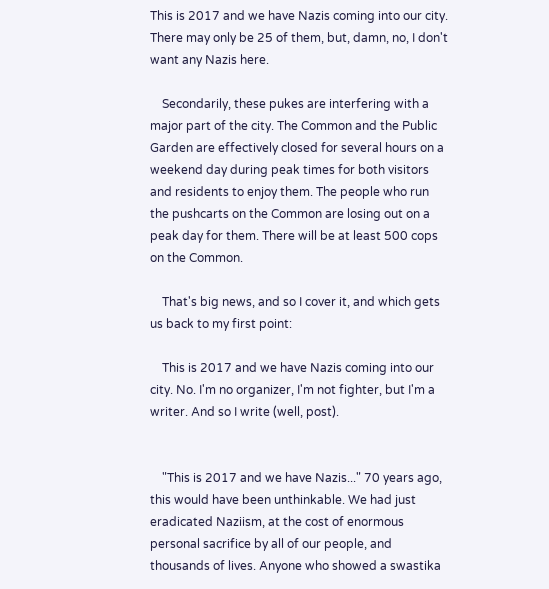This is 2017 and we have Nazis coming into our city. There may only be 25 of them, but, damn, no, I don't want any Nazis here.

    Secondarily, these pukes are interfering with a major part of the city. The Common and the Public Garden are effectively closed for several hours on a weekend day during peak times for both visitors and residents to enjoy them. The people who run the pushcarts on the Common are losing out on a peak day for them. There will be at least 500 cops on the Common.

    That's big news, and so I cover it, and which gets us back to my first point:

    This is 2017 and we have Nazis coming into our city. No. I'm no organizer, I'm not fighter, but I'm a writer. And so I write (well, post).


    "This is 2017 and we have Nazis..." 70 years ago, this would have been unthinkable. We had just eradicated Naziism, at the cost of enormous personal sacrifice by all of our people, and thousands of lives. Anyone who showed a swastika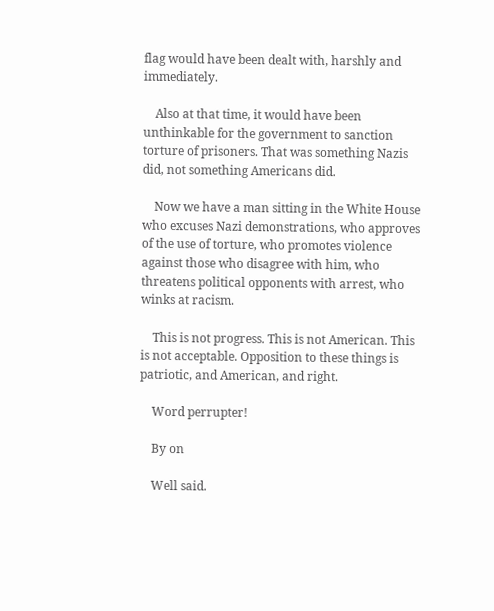flag would have been dealt with, harshly and immediately.

    Also at that time, it would have been unthinkable for the government to sanction torture of prisoners. That was something Nazis did, not something Americans did.

    Now we have a man sitting in the White House who excuses Nazi demonstrations, who approves of the use of torture, who promotes violence against those who disagree with him, who threatens political opponents with arrest, who winks at racism.

    This is not progress. This is not American. This is not acceptable. Opposition to these things is patriotic, and American, and right.

    Word perrupter!

    By on

    Well said.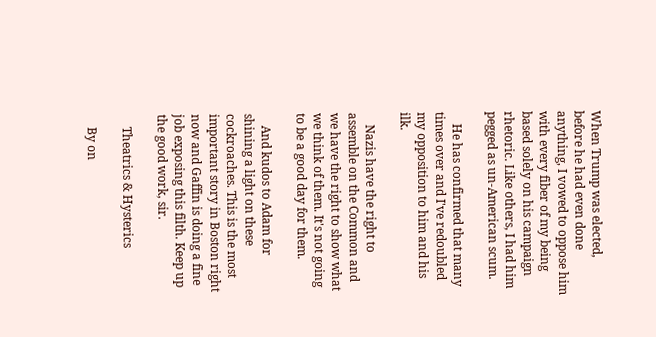When Trump was elected, before he had even done anything, I vowed to oppose him with every fiber of my being based solely on his campaign rhetoric. Like others, I had him pegged as un-American scum.

    He has confirmed that many times over and I've redoubled my opposition to him and his ilk.

    Nazis have the right to assemble on the Common and we have the right to show what we think of them. It's not going to be a good day for them.

    And kudos to Adam for shining a light on these cockroaches. This is the most important story in Boston right now and Gaffin is doing a fine job exposing this filth. Keep up the good work, sir.

    Theatrics & Hysterics

    By on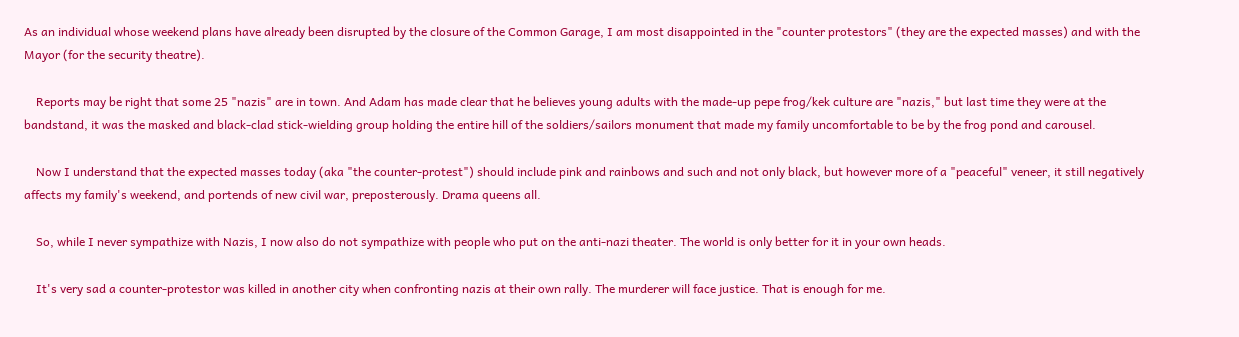As an individual whose weekend plans have already been disrupted by the closure of the Common Garage, I am most disappointed in the "counter protestors" (they are the expected masses) and with the Mayor (for the security theatre).

    Reports may be right that some 25 "nazis" are in town. And Adam has made clear that he believes young adults with the made-up pepe frog/kek culture are "nazis," but last time they were at the bandstand, it was the masked and black-clad stick-wielding group holding the entire hill of the soldiers/sailors monument that made my family uncomfortable to be by the frog pond and carousel.

    Now I understand that the expected masses today (aka "the counter-protest") should include pink and rainbows and such and not only black, but however more of a "peaceful" veneer, it still negatively affects my family's weekend, and portends of new civil war, preposterously. Drama queens all.

    So, while I never sympathize with Nazis, I now also do not sympathize with people who put on the anti-nazi theater. The world is only better for it in your own heads.

    It's very sad a counter-protestor was killed in another city when confronting nazis at their own rally. The murderer will face justice. That is enough for me.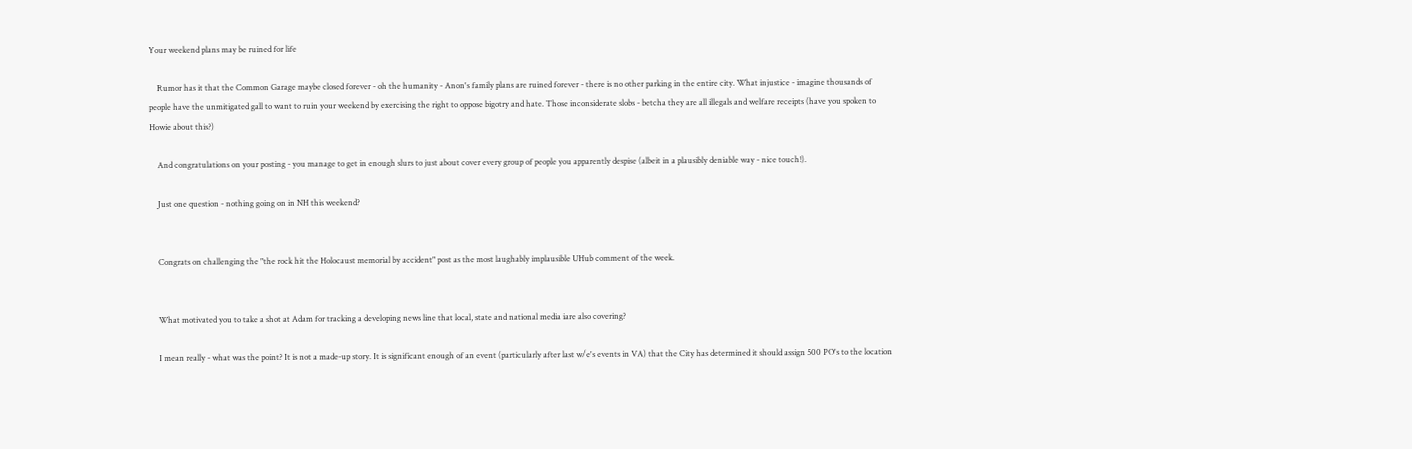Your weekend plans may be ruined for life

    Rumor has it that the Common Garage maybe closed forever - oh the humanity - Anon's family plans are ruined forever - there is no other parking in the entire city. What injustice - imagine thousands of people have the unmitigated gall to want to ruin your weekend by exercising the right to oppose bigotry and hate. Those inconsiderate slobs - betcha they are all illegals and welfare receipts (have you spoken to Howie about this?)

    And congratulations on your posting - you manage to get in enough slurs to just about cover every group of people you apparently despise (albeit in a plausibly deniable way - nice touch!).

    Just one question - nothing going on in NH this weekend?


    Congrats on challenging the "the rock hit the Holocaust memorial by accident" post as the most laughably implausible UHub comment of the week.


    What motivated you to take a shot at Adam for tracking a developing news line that local, state and national media iare also covering?

    I mean really - what was the point? It is not a made-up story. It is significant enough of an event (particularly after last w/e's events in VA) that the City has determined it should assign 500 PO's to the location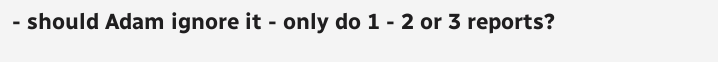- should Adam ignore it - only do 1 - 2 or 3 reports?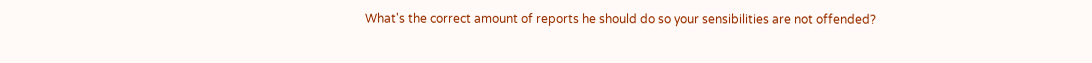What's the correct amount of reports he should do so your sensibilities are not offended?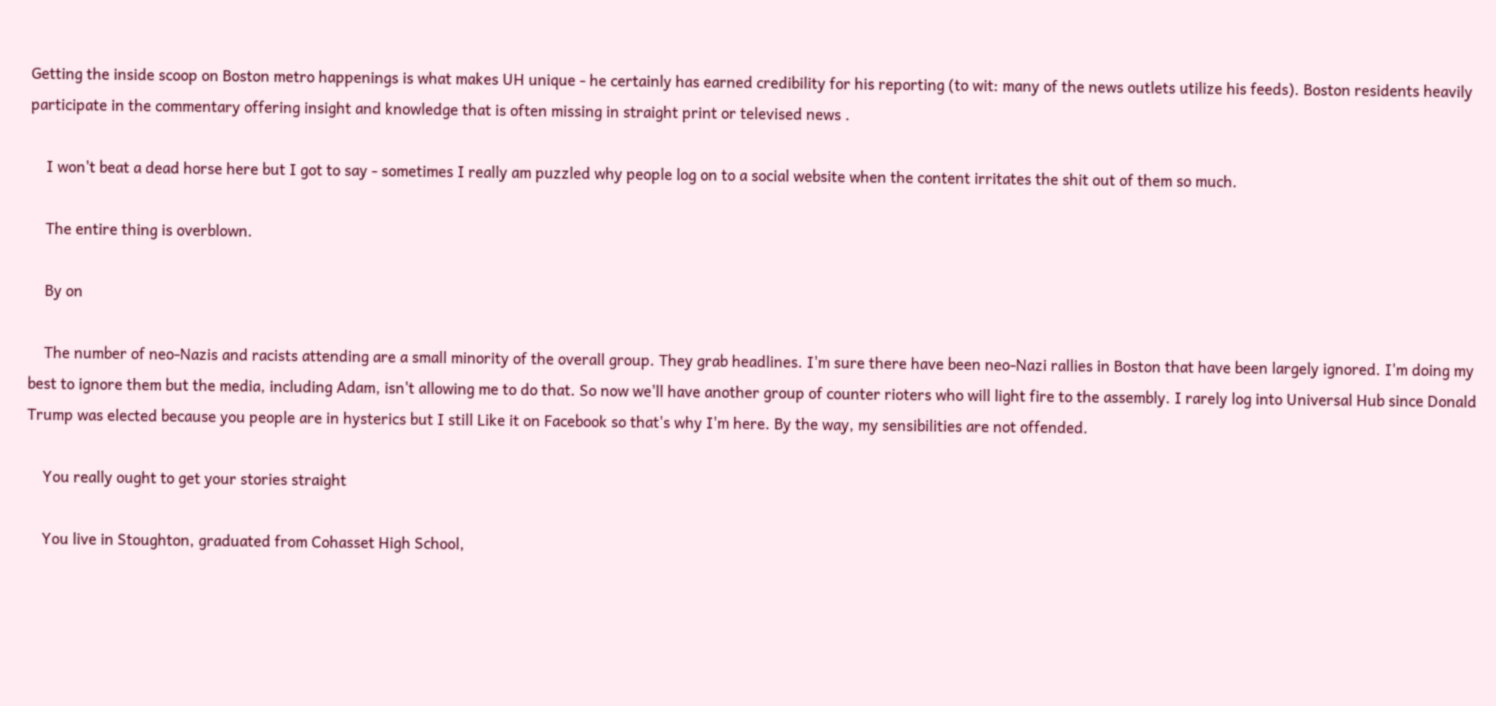Getting the inside scoop on Boston metro happenings is what makes UH unique - he certainly has earned credibility for his reporting (to wit: many of the news outlets utilize his feeds). Boston residents heavily participate in the commentary offering insight and knowledge that is often missing in straight print or televised news .

    I won't beat a dead horse here but I got to say - sometimes I really am puzzled why people log on to a social website when the content irritates the shit out of them so much.

    The entire thing is overblown.

    By on

    The number of neo-Nazis and racists attending are a small minority of the overall group. They grab headlines. I'm sure there have been neo-Nazi rallies in Boston that have been largely ignored. I'm doing my best to ignore them but the media, including Adam, isn't allowing me to do that. So now we'll have another group of counter rioters who will light fire to the assembly. I rarely log into Universal Hub since Donald Trump was elected because you people are in hysterics but I still Like it on Facebook so that's why I'm here. By the way, my sensibilities are not offended.

    You really ought to get your stories straight

    You live in Stoughton, graduated from Cohasset High School,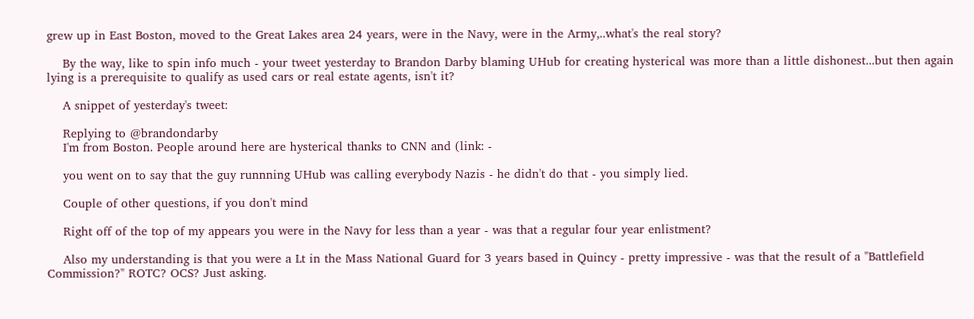grew up in East Boston, moved to the Great Lakes area 24 years, were in the Navy, were in the Army,..what's the real story?

    By the way, like to spin info much - your tweet yesterday to Brandon Darby blaming UHub for creating hysterical was more than a little dishonest...but then again lying is a prerequisite to qualify as used cars or real estate agents, isn't it?

    A snippet of yesterday's tweet:

    Replying to @brandondarby
    I'm from Boston. People around here are hysterical thanks to CNN and (link: -

    you went on to say that the guy runnning UHub was calling everybody Nazis - he didn't do that - you simply lied.

    Couple of other questions, if you don't mind

    Right off of the top of my appears you were in the Navy for less than a year - was that a regular four year enlistment?

    Also my understanding is that you were a Lt in the Mass National Guard for 3 years based in Quincy - pretty impressive - was that the result of a "Battlefield Commission?" ROTC? OCS? Just asking.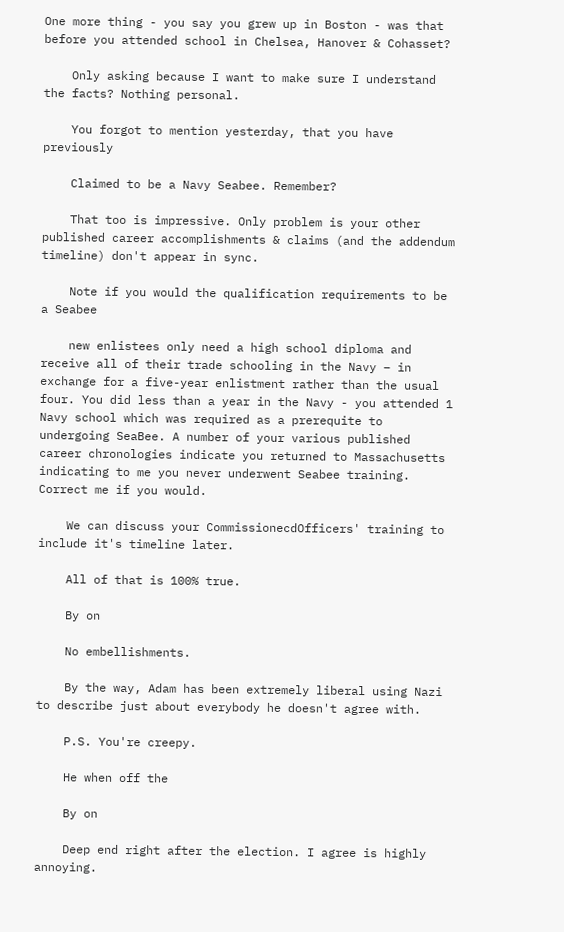One more thing - you say you grew up in Boston - was that before you attended school in Chelsea, Hanover & Cohasset?

    Only asking because I want to make sure I understand the facts? Nothing personal.

    You forgot to mention yesterday, that you have previously

    Claimed to be a Navy Seabee. Remember?

    That too is impressive. Only problem is your other published career accomplishments & claims (and the addendum timeline) don't appear in sync.

    Note if you would the qualification requirements to be a Seabee

    new enlistees only need a high school diploma and receive all of their trade schooling in the Navy – in exchange for a five-year enlistment rather than the usual four. You did less than a year in the Navy - you attended 1 Navy school which was required as a prerequite to undergoing SeaBee. A number of your various published career chronologies indicate you returned to Massachusetts indicating to me you never underwent Seabee training. Correct me if you would.

    We can discuss your CommissionecdOfficers' training to include it's timeline later.

    All of that is 100% true.

    By on

    No embellishments.

    By the way, Adam has been extremely liberal using Nazi to describe just about everybody he doesn't agree with.

    P.S. You're creepy.

    He when off the

    By on

    Deep end right after the election. I agree is highly annoying.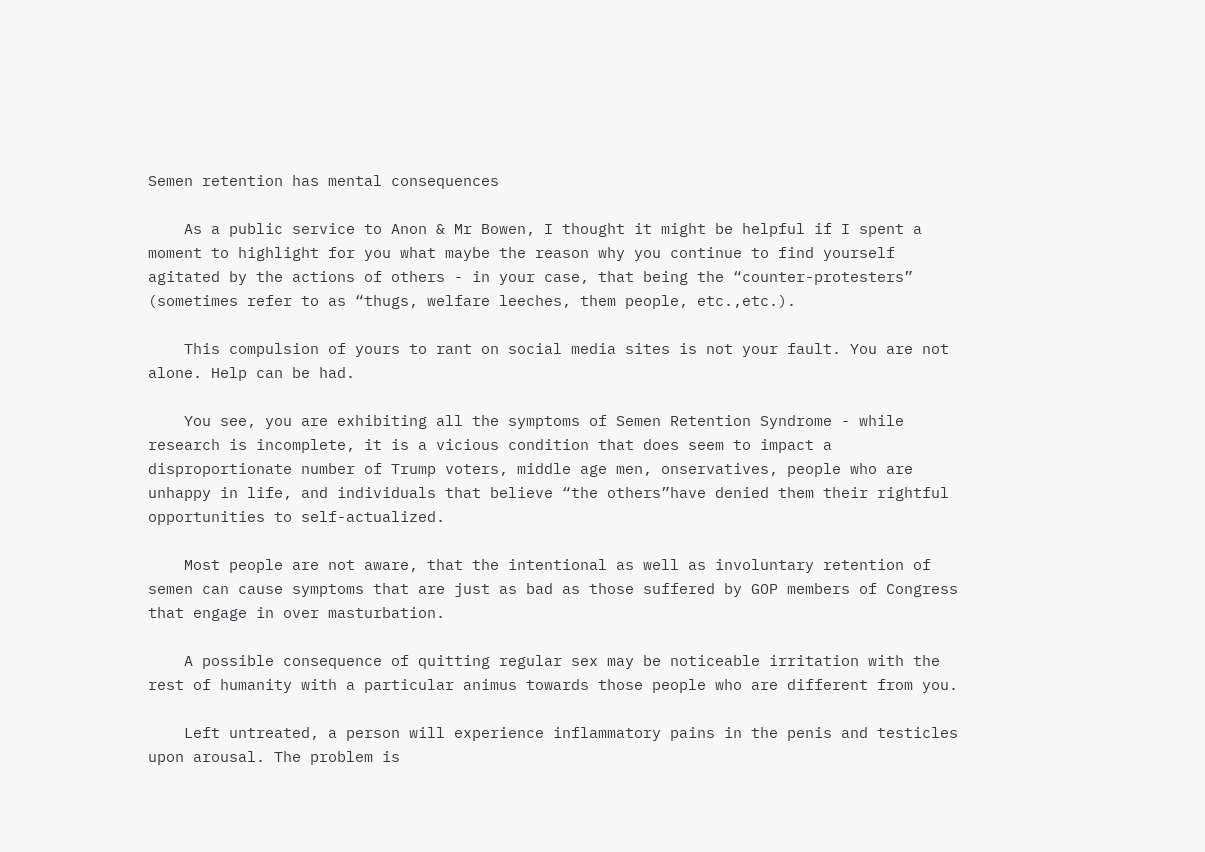Semen retention has mental consequences

    As a public service to Anon & Mr Bowen, I thought it might be helpful if I spent a moment to highlight for you what maybe the reason why you continue to find yourself agitated by the actions of others - in your case, that being the “counter-protesters” (sometimes refer to as “thugs, welfare leeches, them people, etc.,etc.).

    This compulsion of yours to rant on social media sites is not your fault. You are not alone. Help can be had.

    You see, you are exhibiting all the symptoms of Semen Retention Syndrome - while research is incomplete, it is a vicious condition that does seem to impact a disproportionate number of Trump voters, middle age men, onservatives, people who are unhappy in life, and individuals that believe “the others”have denied them their rightful opportunities to self-actualized.

    Most people are not aware, that the intentional as well as involuntary retention of semen can cause symptoms that are just as bad as those suffered by GOP members of Congress that engage in over masturbation.

    A possible consequence of quitting regular sex may be noticeable irritation with the rest of humanity with a particular animus towards those people who are different from you.

    Left untreated, a person will experience inflammatory pains in the penis and testicles upon arousal. The problem is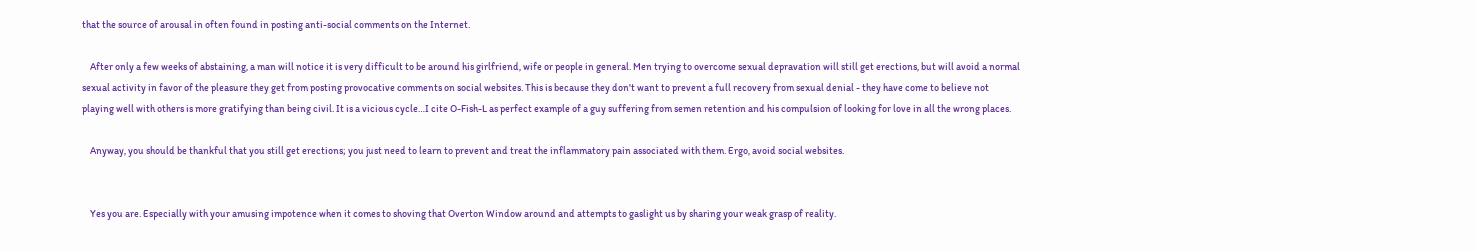that the source of arousal in often found in posting anti-social comments on the Internet.

    After only a few weeks of abstaining, a man will notice it is very difficult to be around his girlfriend, wife or people in general. Men trying to overcome sexual depravation will still get erections, but will avoid a normal sexual activity in favor of the pleasure they get from posting provocative comments on social websites. This is because they don't want to prevent a full recovery from sexual denial - they have come to believe not playing well with others is more gratifying than being civil. It is a vicious cycle…I cite O-Fish-L as perfect example of a guy suffering from semen retention and his compulsion of looking for love in all the wrong places.

    Anyway, you should be thankful that you still get erections; you just need to learn to prevent and treat the inflammatory pain associated with them. Ergo, avoid social websites.


    Yes you are. Especially with your amusing impotence when it comes to shoving that Overton Window around and attempts to gaslight us by sharing your weak grasp of reality.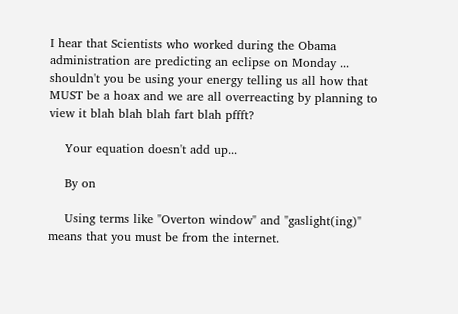I hear that Scientists who worked during the Obama administration are predicting an eclipse on Monday ... shouldn't you be using your energy telling us all how that MUST be a hoax and we are all overreacting by planning to view it blah blah blah fart blah pffft?

    Your equation doesn't add up...

    By on

    Using terms like "Overton window" and "gaslight(ing)" means that you must be from the internet.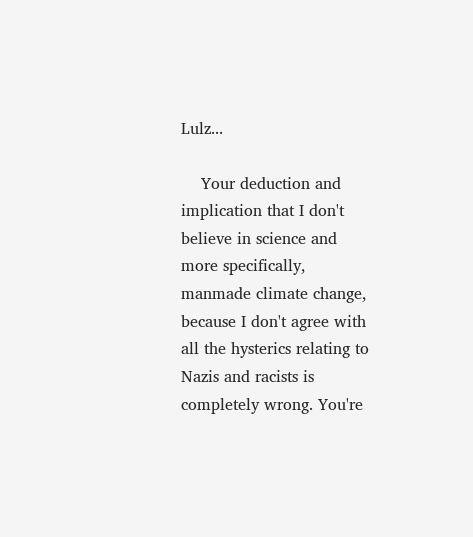Lulz...

    Your deduction and implication that I don't believe in science and more specifically, manmade climate change, because I don't agree with all the hysterics relating to Nazis and racists is completely wrong. You're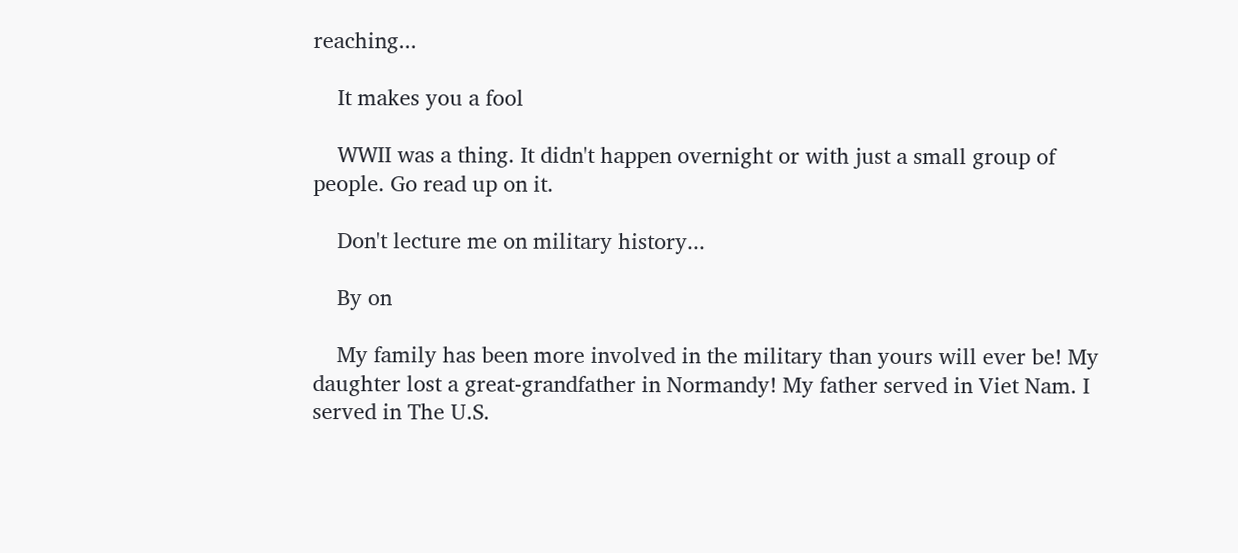reaching...

    It makes you a fool

    WWII was a thing. It didn't happen overnight or with just a small group of people. Go read up on it.

    Don't lecture me on military history...

    By on

    My family has been more involved in the military than yours will ever be! My daughter lost a great-grandfather in Normandy! My father served in Viet Nam. I served in The U.S.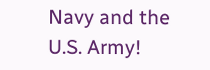Navy and the U.S. Army!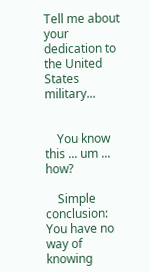Tell me about your dedication to the United States military...


    You know this ... um ... how?

    Simple conclusion: You have no way of knowing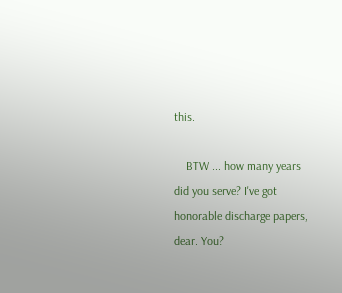this.

    BTW ... how many years did you serve? I've got honorable discharge papers, dear. You?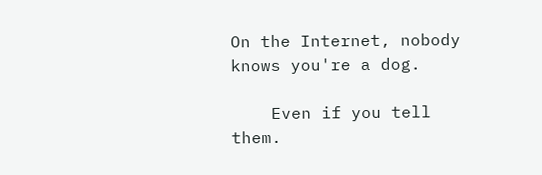On the Internet, nobody knows you're a dog.

    Even if you tell them.